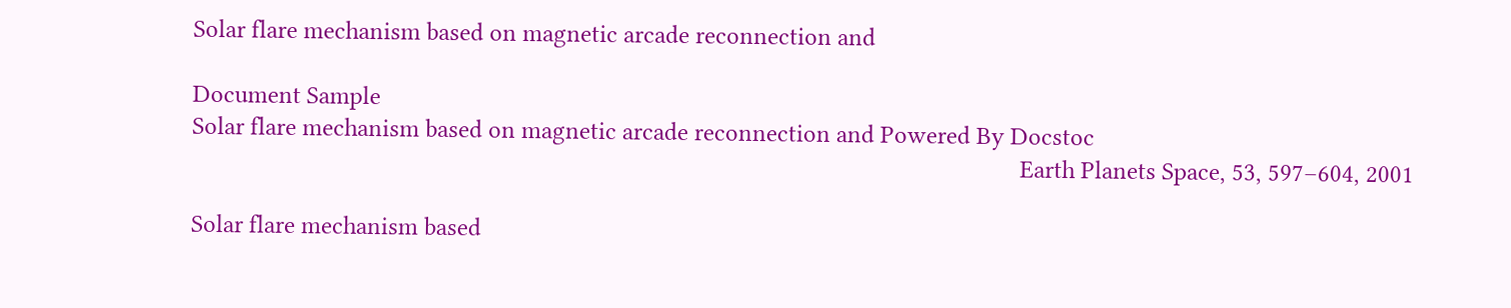Solar flare mechanism based on magnetic arcade reconnection and

Document Sample
Solar flare mechanism based on magnetic arcade reconnection and Powered By Docstoc
                                                                                                                                          Earth Planets Space, 53, 597–604, 2001

Solar flare mechanism based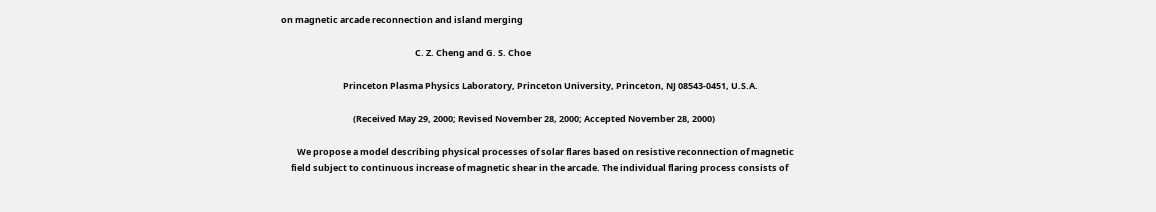on magnetic arcade reconnection and island merging

                                                                   C. Z. Cheng and G. S. Choe

                               Princeton Plasma Physics Laboratory, Princeton University, Princeton, NJ 08543-0451, U.S.A.

                                    (Received May 29, 2000; Revised November 28, 2000; Accepted November 28, 2000)

        We propose a model describing physical processes of solar flares based on resistive reconnection of magnetic
     field subject to continuous increase of magnetic shear in the arcade. The individual flaring process consists of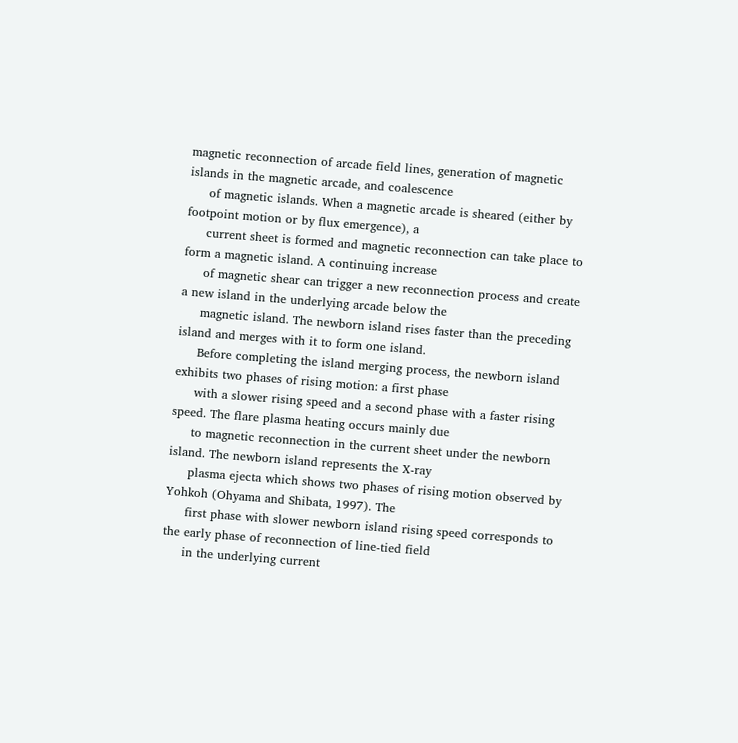magnetic reconnection of arcade field lines, generation of magnetic islands in the magnetic arcade, and coalescence
     of magnetic islands. When a magnetic arcade is sheared (either by footpoint motion or by flux emergence), a
     current sheet is formed and magnetic reconnection can take place to form a magnetic island. A continuing increase
     of magnetic shear can trigger a new reconnection process and create a new island in the underlying arcade below the
     magnetic island. The newborn island rises faster than the preceding island and merges with it to form one island.
     Before completing the island merging process, the newborn island exhibits two phases of rising motion: a first phase
     with a slower rising speed and a second phase with a faster rising speed. The flare plasma heating occurs mainly due
     to magnetic reconnection in the current sheet under the newborn island. The newborn island represents the X-ray
     plasma ejecta which shows two phases of rising motion observed by Yohkoh (Ohyama and Shibata, 1997). The
     first phase with slower newborn island rising speed corresponds to the early phase of reconnection of line-tied field
     in the underlying current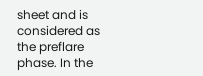sheet and is considered as the preflare phase. In the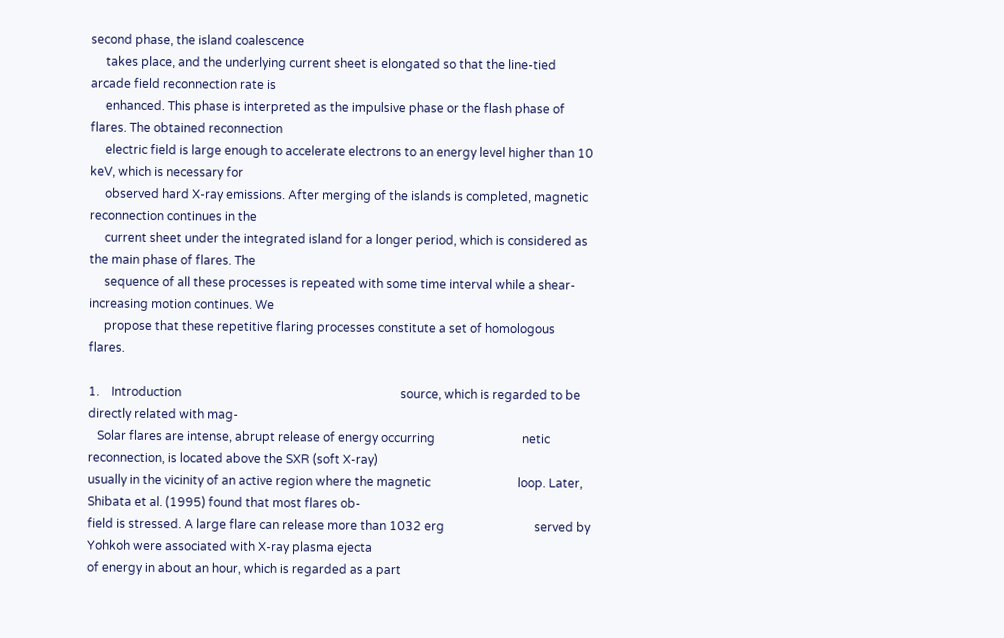second phase, the island coalescence
     takes place, and the underlying current sheet is elongated so that the line-tied arcade field reconnection rate is
     enhanced. This phase is interpreted as the impulsive phase or the flash phase of flares. The obtained reconnection
     electric field is large enough to accelerate electrons to an energy level higher than 10 keV, which is necessary for
     observed hard X-ray emissions. After merging of the islands is completed, magnetic reconnection continues in the
     current sheet under the integrated island for a longer period, which is considered as the main phase of flares. The
     sequence of all these processes is repeated with some time interval while a shear-increasing motion continues. We
     propose that these repetitive flaring processes constitute a set of homologous flares.

1.    Introduction                                                                         source, which is regarded to be directly related with mag-
   Solar flares are intense, abrupt release of energy occurring                             netic reconnection, is located above the SXR (soft X-ray)
usually in the vicinity of an active region where the magnetic                             loop. Later, Shibata et al. (1995) found that most flares ob-
field is stressed. A large flare can release more than 1032 erg                              served by Yohkoh were associated with X-ray plasma ejecta
of energy in about an hour, which is regarded as a part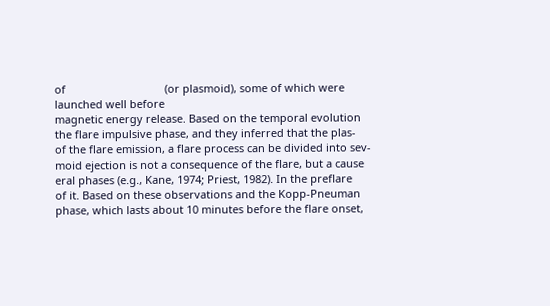of                                 (or plasmoid), some of which were launched well before
magnetic energy release. Based on the temporal evolution                                   the flare impulsive phase, and they inferred that the plas-
of the flare emission, a flare process can be divided into sev-                              moid ejection is not a consequence of the flare, but a cause
eral phases (e.g., Kane, 1974; Priest, 1982). In the preflare                               of it. Based on these observations and the Kopp-Pneuman
phase, which lasts about 10 minutes before the flare onset,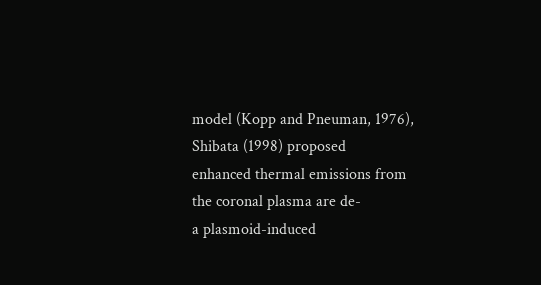model (Kopp and Pneuman, 1976), Shibata (1998) proposed
enhanced thermal emissions from the coronal plasma are de-                                 a plasmoid-induced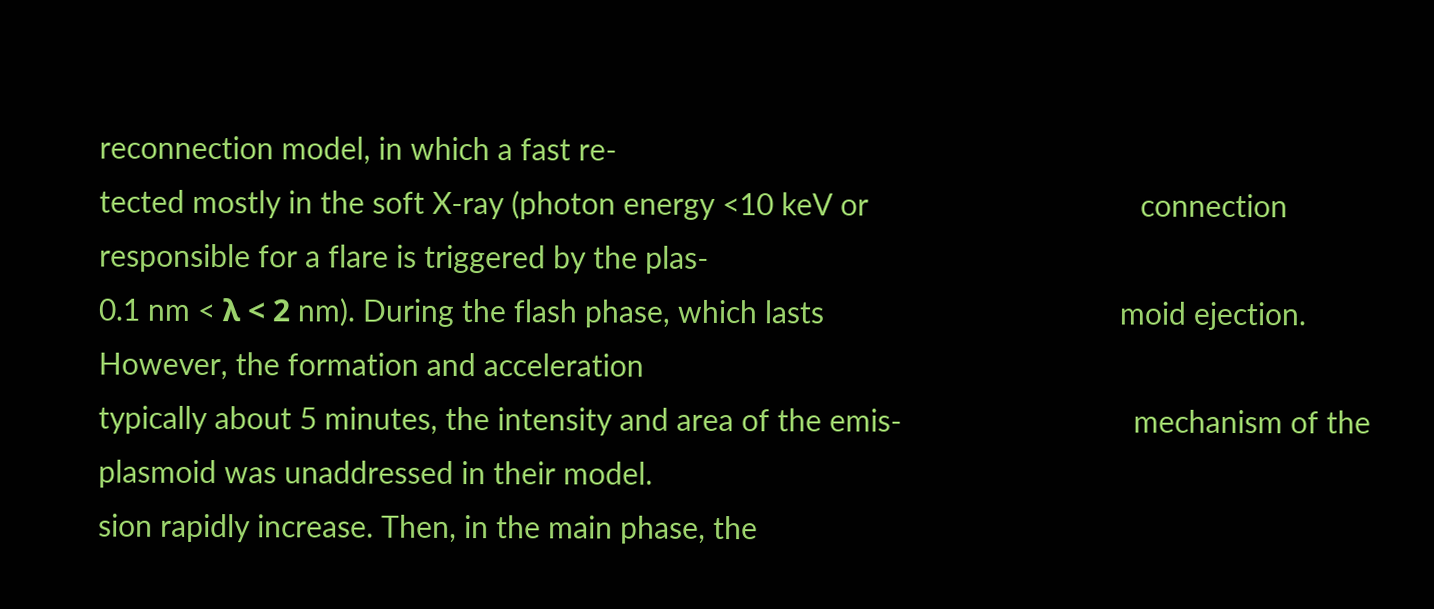reconnection model, in which a fast re-
tected mostly in the soft X-ray (photon energy <10 keV or                                  connection responsible for a flare is triggered by the plas-
0.1 nm < λ < 2 nm). During the flash phase, which lasts                                     moid ejection. However, the formation and acceleration
typically about 5 minutes, the intensity and area of the emis-                             mechanism of the plasmoid was unaddressed in their model.
sion rapidly increase. Then, in the main phase, the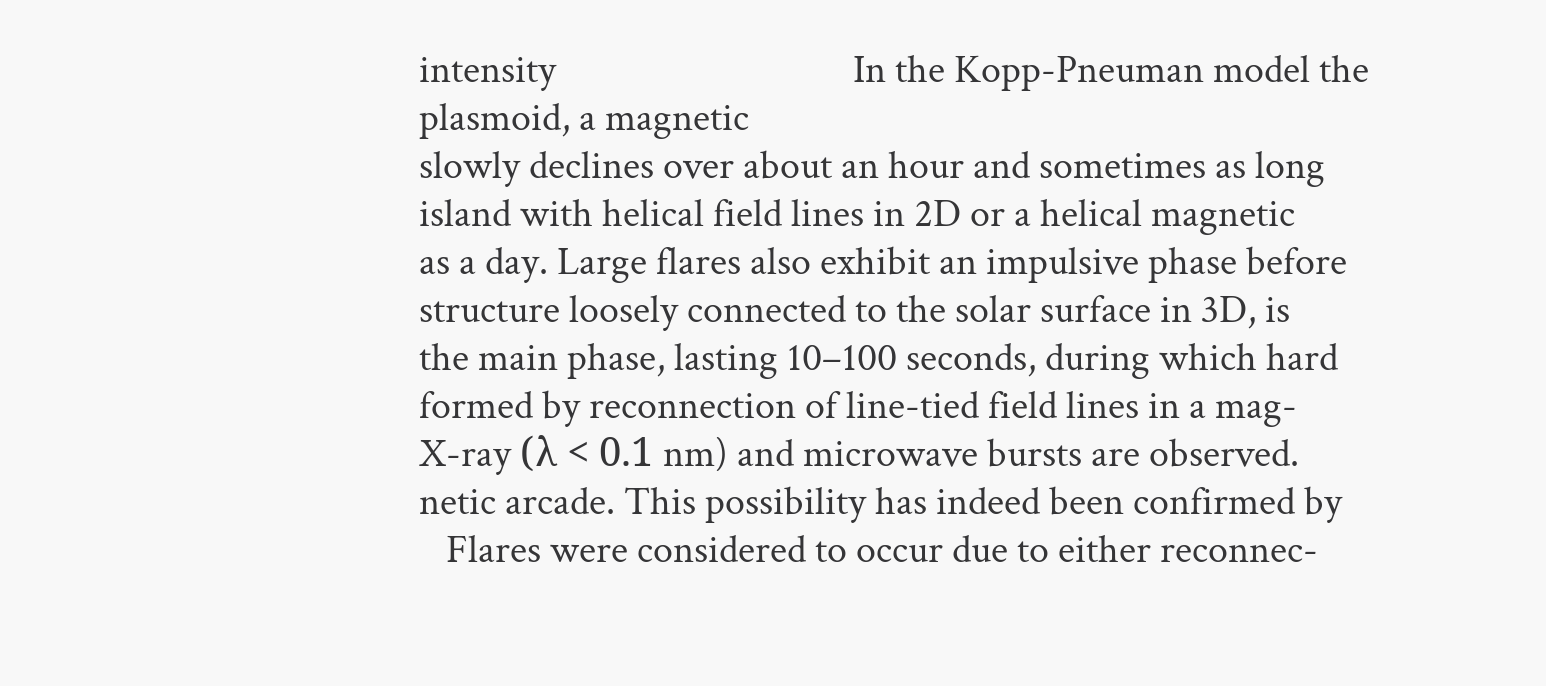intensity                                 In the Kopp-Pneuman model the plasmoid, a magnetic
slowly declines over about an hour and sometimes as long                                   island with helical field lines in 2D or a helical magnetic
as a day. Large flares also exhibit an impulsive phase before                               structure loosely connected to the solar surface in 3D, is
the main phase, lasting 10–100 seconds, during which hard                                  formed by reconnection of line-tied field lines in a mag-
X-ray (λ < 0.1 nm) and microwave bursts are observed.                                      netic arcade. This possibility has indeed been confirmed by
   Flares were considered to occur due to either reconnec-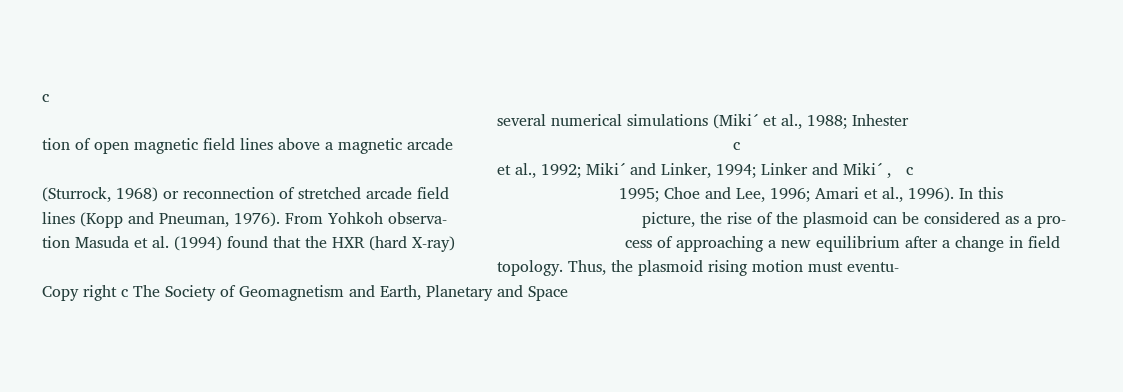c
                                                                                           several numerical simulations (Miki´ et al., 1988; Inhester
tion of open magnetic field lines above a magnetic arcade                                                        c
                                                                                           et al., 1992; Miki´ and Linker, 1994; Linker and Miki´ ,   c
(Sturrock, 1968) or reconnection of stretched arcade field                                  1995; Choe and Lee, 1996; Amari et al., 1996). In this
lines (Kopp and Pneuman, 1976). From Yohkoh observa-                                       picture, the rise of the plasmoid can be considered as a pro-
tion Masuda et al. (1994) found that the HXR (hard X-ray)                                  cess of approaching a new equilibrium after a change in field
                                                                                           topology. Thus, the plasmoid rising motion must eventu-
Copy right c The Society of Geomagnetism and Earth, Planetary and Space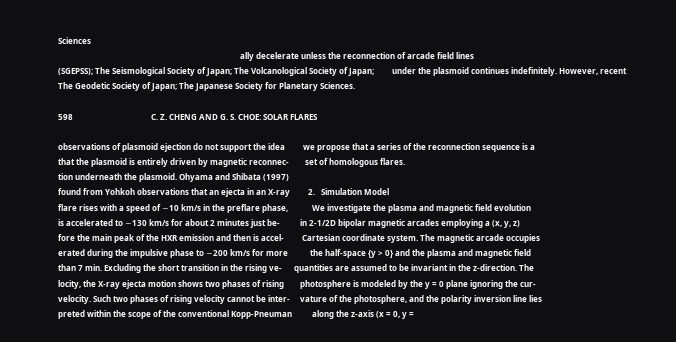Sciences
                                                                                           ally decelerate unless the reconnection of arcade field lines
(SGEPSS); The Seismological Society of Japan; The Volcanological Society of Japan;         under the plasmoid continues indefinitely. However, recent
The Geodetic Society of Japan; The Japanese Society for Planetary Sciences.

598                                       C. Z. CHENG AND G. S. CHOE: SOLAR FLARES

observations of plasmoid ejection do not support the idea         we propose that a series of the reconnection sequence is a
that the plasmoid is entirely driven by magnetic reconnec-        set of homologous flares.
tion underneath the plasmoid. Ohyama and Shibata (1997)
found from Yohkoh observations that an ejecta in an X-ray         2.   Simulation Model
flare rises with a speed of ∼10 km/s in the preflare phase,            We investigate the plasma and magnetic field evolution
is accelerated to ∼130 km/s for about 2 minutes just be-          in 2-1/2D bipolar magnetic arcades employing a (x, y, z)
fore the main peak of the HXR emission and then is accel-         Cartesian coordinate system. The magnetic arcade occupies
erated during the impulsive phase to ∼200 km/s for more           the half-space {y > 0} and the plasma and magnetic field
than 7 min. Excluding the short transition in the rising ve-      quantities are assumed to be invariant in the z-direction. The
locity, the X-ray ejecta motion shows two phases of rising        photosphere is modeled by the y = 0 plane ignoring the cur-
velocity. Such two phases of rising velocity cannot be inter-     vature of the photosphere, and the polarity inversion line lies
preted within the scope of the conventional Kopp-Pneuman          along the z-axis (x = 0, y =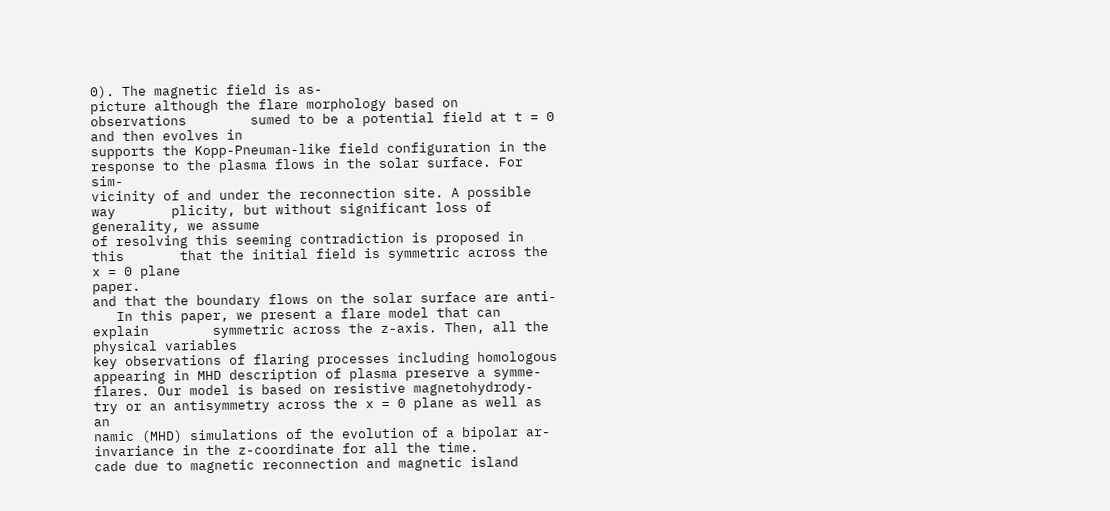0). The magnetic field is as-
picture although the flare morphology based on observations        sumed to be a potential field at t = 0 and then evolves in
supports the Kopp-Pneuman-like field configuration in the           response to the plasma flows in the solar surface. For sim-
vicinity of and under the reconnection site. A possible way       plicity, but without significant loss of generality, we assume
of resolving this seeming contradiction is proposed in this       that the initial field is symmetric across the x = 0 plane
paper.                                                            and that the boundary flows on the solar surface are anti-
   In this paper, we present a flare model that can explain        symmetric across the z-axis. Then, all the physical variables
key observations of flaring processes including homologous         appearing in MHD description of plasma preserve a symme-
flares. Our model is based on resistive magnetohydrody-            try or an antisymmetry across the x = 0 plane as well as an
namic (MHD) simulations of the evolution of a bipolar ar-         invariance in the z-coordinate for all the time.
cade due to magnetic reconnection and magnetic island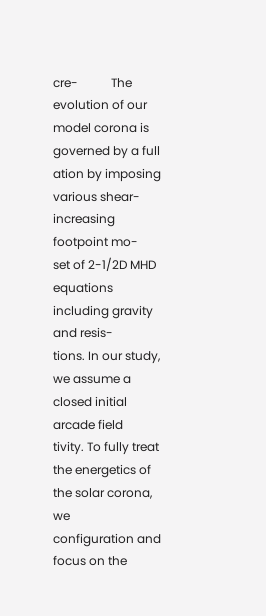cre-           The evolution of our model corona is governed by a full
ation by imposing various shear-increasing footpoint mo-          set of 2-1/2D MHD equations including gravity and resis-
tions. In our study, we assume a closed initial arcade field       tivity. To fully treat the energetics of the solar corona, we
configuration and focus on the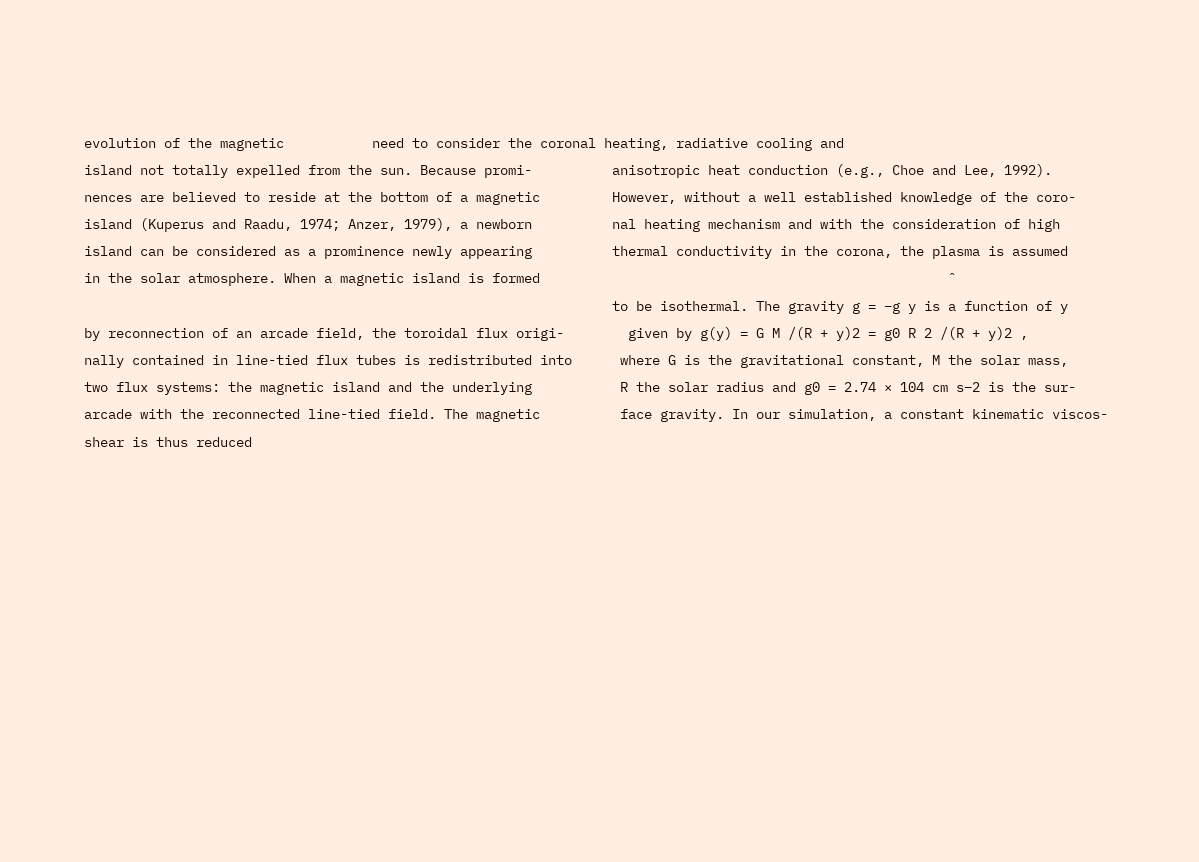evolution of the magnetic           need to consider the coronal heating, radiative cooling and
island not totally expelled from the sun. Because promi-          anisotropic heat conduction (e.g., Choe and Lee, 1992).
nences are believed to reside at the bottom of a magnetic         However, without a well established knowledge of the coro-
island (Kuperus and Raadu, 1974; Anzer, 1979), a newborn          nal heating mechanism and with the consideration of high
island can be considered as a prominence newly appearing          thermal conductivity in the corona, the plasma is assumed
in the solar atmosphere. When a magnetic island is formed                                                   ˆ
                                                                  to be isothermal. The gravity g = −g y is a function of y
by reconnection of an arcade field, the toroidal flux origi-        given by g(y) = G M /(R + y)2 = g0 R 2 /(R + y)2 ,
nally contained in line-tied flux tubes is redistributed into      where G is the gravitational constant, M the solar mass,
two flux systems: the magnetic island and the underlying           R the solar radius and g0 = 2.74 × 104 cm s−2 is the sur-
arcade with the reconnected line-tied field. The magnetic          face gravity. In our simulation, a constant kinematic viscos-
shear is thus reduced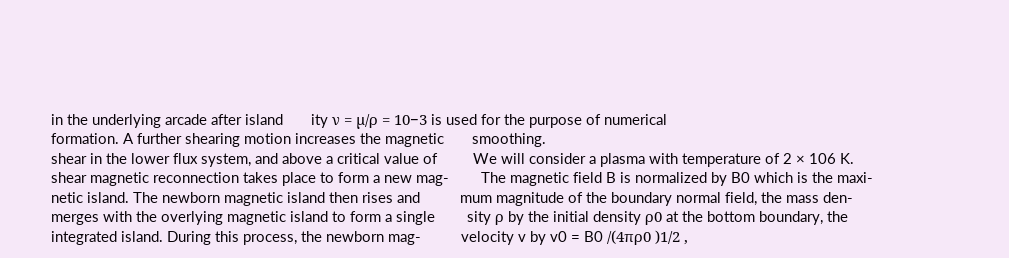in the underlying arcade after island       ity ν = µ/ρ = 10−3 is used for the purpose of numerical
formation. A further shearing motion increases the magnetic       smoothing.
shear in the lower flux system, and above a critical value of         We will consider a plasma with temperature of 2 × 106 K.
shear magnetic reconnection takes place to form a new mag-        The magnetic field B is normalized by B0 which is the maxi-
netic island. The newborn magnetic island then rises and          mum magnitude of the boundary normal field, the mass den-
merges with the overlying magnetic island to form a single        sity ρ by the initial density ρ0 at the bottom boundary, the
integrated island. During this process, the newborn mag-          velocity v by v0 = B0 /(4πρ0 )1/2 ,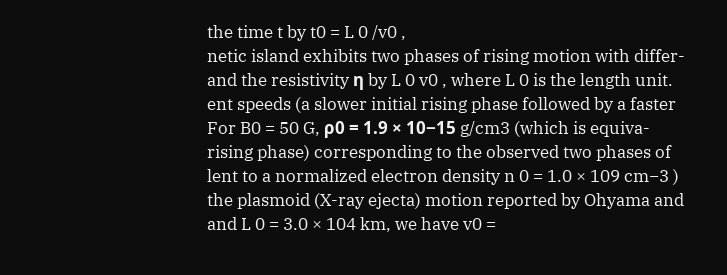the time t by t0 = L 0 /v0 ,
netic island exhibits two phases of rising motion with differ-    and the resistivity η by L 0 v0 , where L 0 is the length unit.
ent speeds (a slower initial rising phase followed by a faster    For B0 = 50 G, ρ0 = 1.9 × 10−15 g/cm3 (which is equiva-
rising phase) corresponding to the observed two phases of         lent to a normalized electron density n 0 = 1.0 × 109 cm−3 )
the plasmoid (X-ray ejecta) motion reported by Ohyama and         and L 0 = 3.0 × 104 km, we have v0 =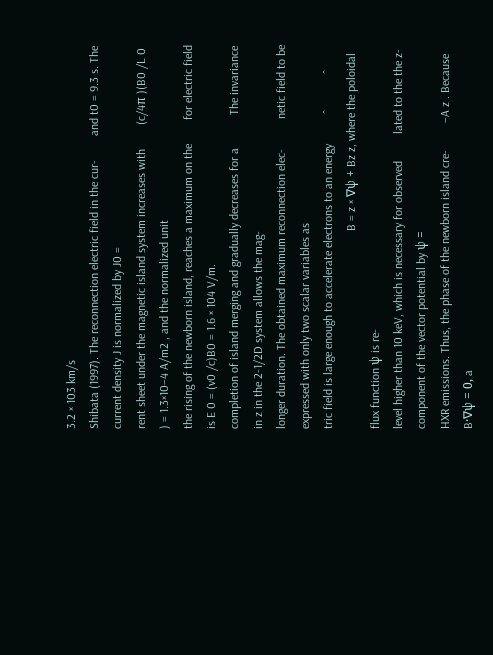3.2 × 103 km/s
Shibata (1997). The reconnection electric field in the cur-        and t0 = 9.3 s. The current density J is normalized by J0 =
rent sheet under the magnetic island system increases with        (c/4π )(B0 /L 0 ) = 1.3×10−4 A/m2 , and the normalized unit
the rising of the newborn island, reaches a maximum on the        for electric field is E 0 = (v0 /c)B0 = 1.6 × 104 V/m.
completion of island merging and gradually decreases for a           The invariance in z in the 2-1/2D system allows the mag-
longer duration. The obtained maximum reconnection elec-          netic field to be expressed with only two scalar variables as
tric field is large enough to accelerate electrons to an energy          ˆ            ˆ
                                                                  B = z × ∇ψ + Bz z, where the poloidal flux function ψ is re-
level higher than 10 keV, which is necessary for observed         lated to the the z-component of the vector potential by ψ =
HXR emissions. Thus, the phase of the newborn island cre-         −A z . Because B·∇ψ = 0, a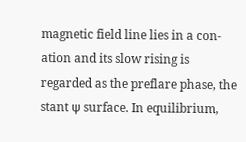magnetic field line lies in a con-
ation and its slow rising is regarded as the preflare phase, the   stant ψ surface. In equilibrium,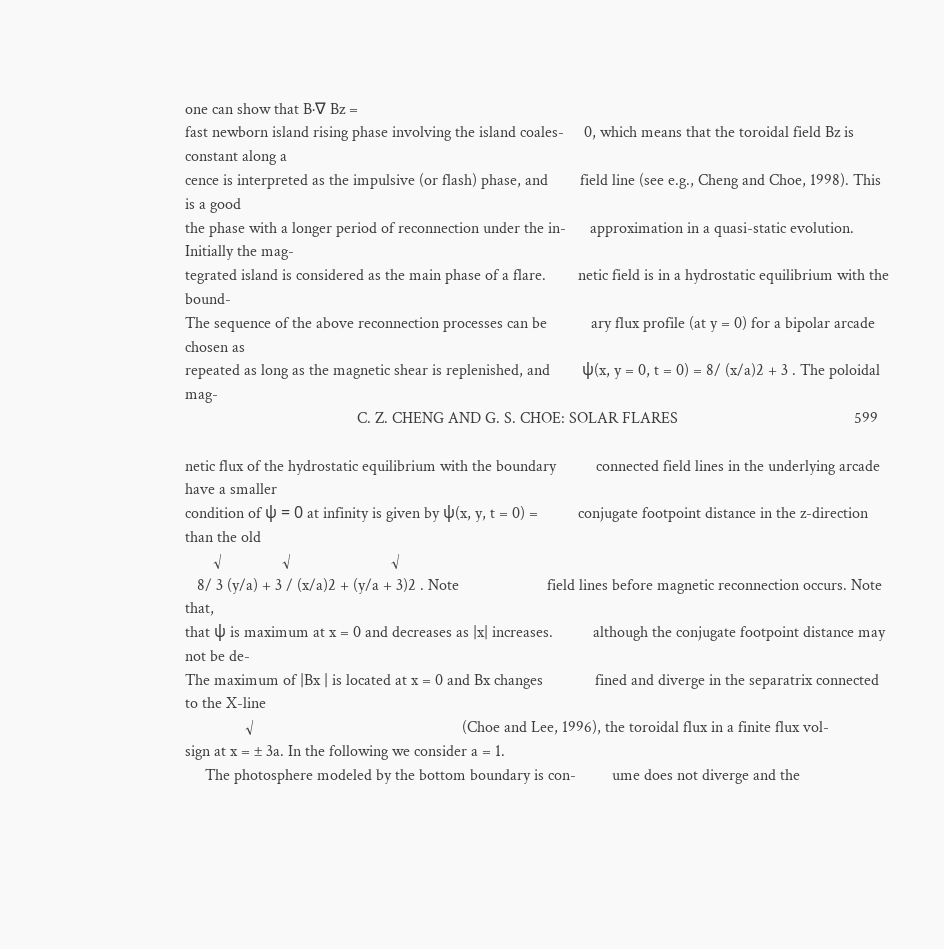one can show that B·∇ Bz =
fast newborn island rising phase involving the island coales-     0, which means that the toroidal field Bz is constant along a
cence is interpreted as the impulsive (or flash) phase, and        field line (see e.g., Cheng and Choe, 1998). This is a good
the phase with a longer period of reconnection under the in-      approximation in a quasi-static evolution. Initially the mag-
tegrated island is considered as the main phase of a flare.        netic field is in a hydrostatic equilibrium with the bound-
The sequence of the above reconnection processes can be           ary flux profile (at y = 0) for a bipolar arcade chosen as
repeated as long as the magnetic shear is replenished, and        ψ(x, y = 0, t = 0) = 8/ (x/a)2 + 3 . The poloidal mag-
                                           C. Z. CHENG AND G. S. CHOE: SOLAR FLARES                                            599

netic flux of the hydrostatic equilibrium with the boundary          connected field lines in the underlying arcade have a smaller
condition of ψ = 0 at infinity is given by ψ(x, y, t = 0) =          conjugate footpoint distance in the z-direction than the old
       √               √                         √
   8/ 3 (y/a) + 3 / (x/a)2 + (y/a + 3)2 . Note                      field lines before magnetic reconnection occurs. Note that,
that ψ is maximum at x = 0 and decreases as |x| increases.          although the conjugate footpoint distance may not be de-
The maximum of |Bx | is located at x = 0 and Bx changes             fined and diverge in the separatrix connected to the X-line
               √                                                    (Choe and Lee, 1996), the toroidal flux in a finite flux vol-
sign at x = ± 3a. In the following we consider a = 1.
     The photosphere modeled by the bottom boundary is con-         ume does not diverge and the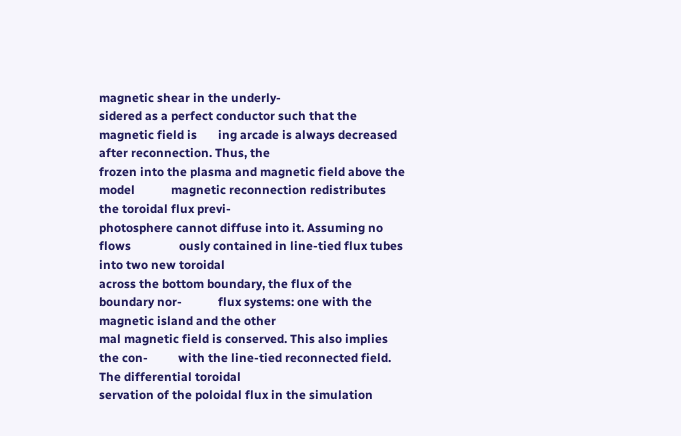magnetic shear in the underly-
sidered as a perfect conductor such that the magnetic field is       ing arcade is always decreased after reconnection. Thus, the
frozen into the plasma and magnetic field above the model            magnetic reconnection redistributes the toroidal flux previ-
photosphere cannot diffuse into it. Assuming no flows                ously contained in line-tied flux tubes into two new toroidal
across the bottom boundary, the flux of the boundary nor-            flux systems: one with the magnetic island and the other
mal magnetic field is conserved. This also implies the con-          with the line-tied reconnected field. The differential toroidal
servation of the poloidal flux in the simulation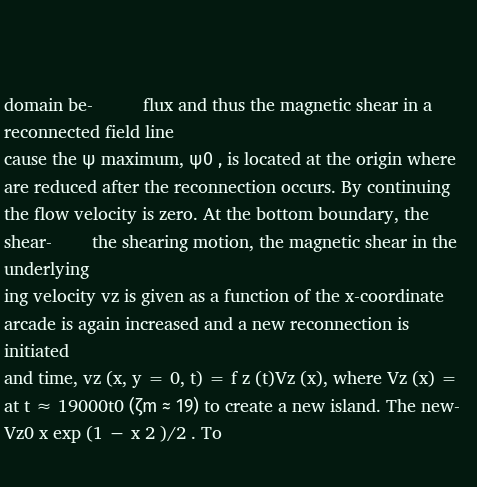domain be-          flux and thus the magnetic shear in a reconnected field line
cause the ψ maximum, ψ0 , is located at the origin where            are reduced after the reconnection occurs. By continuing
the flow velocity is zero. At the bottom boundary, the shear-        the shearing motion, the magnetic shear in the underlying
ing velocity vz is given as a function of the x-coordinate          arcade is again increased and a new reconnection is initiated
and time, vz (x, y = 0, t) = f z (t)Vz (x), where Vz (x) =          at t ≈ 19000t0 (ζm ≈ 19) to create a new island. The new-
Vz0 x exp (1 − x 2 )/2 . To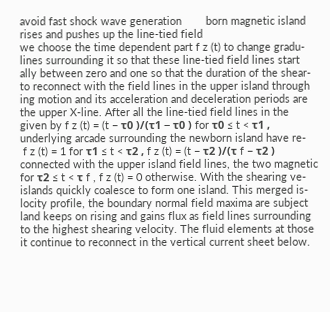avoid fast shock wave generation        born magnetic island rises and pushes up the line-tied field
we choose the time dependent part f z (t) to change gradu-          lines surrounding it so that these line-tied field lines start
ally between zero and one so that the duration of the shear-        to reconnect with the field lines in the upper island through
ing motion and its acceleration and deceleration periods are        the upper X-line. After all the line-tied field lines in the
given by f z (t) = (t − τ0 )/(τ1 − τ0 ) for τ0 ≤ t < τ1 ,           underlying arcade surrounding the newborn island have re-
 f z (t) = 1 for τ1 ≤ t < τ2 , f z (t) = (t − τ2 )/(τ f − τ2 )      connected with the upper island field lines, the two magnetic
for τ2 ≤ t < τ f , f z (t) = 0 otherwise. With the shearing ve-     islands quickly coalesce to form one island. This merged is-
locity profile, the boundary normal field maxima are subject          land keeps on rising and gains flux as field lines surrounding
to the highest shearing velocity. The fluid elements at those        it continue to reconnect in the vertical current sheet below.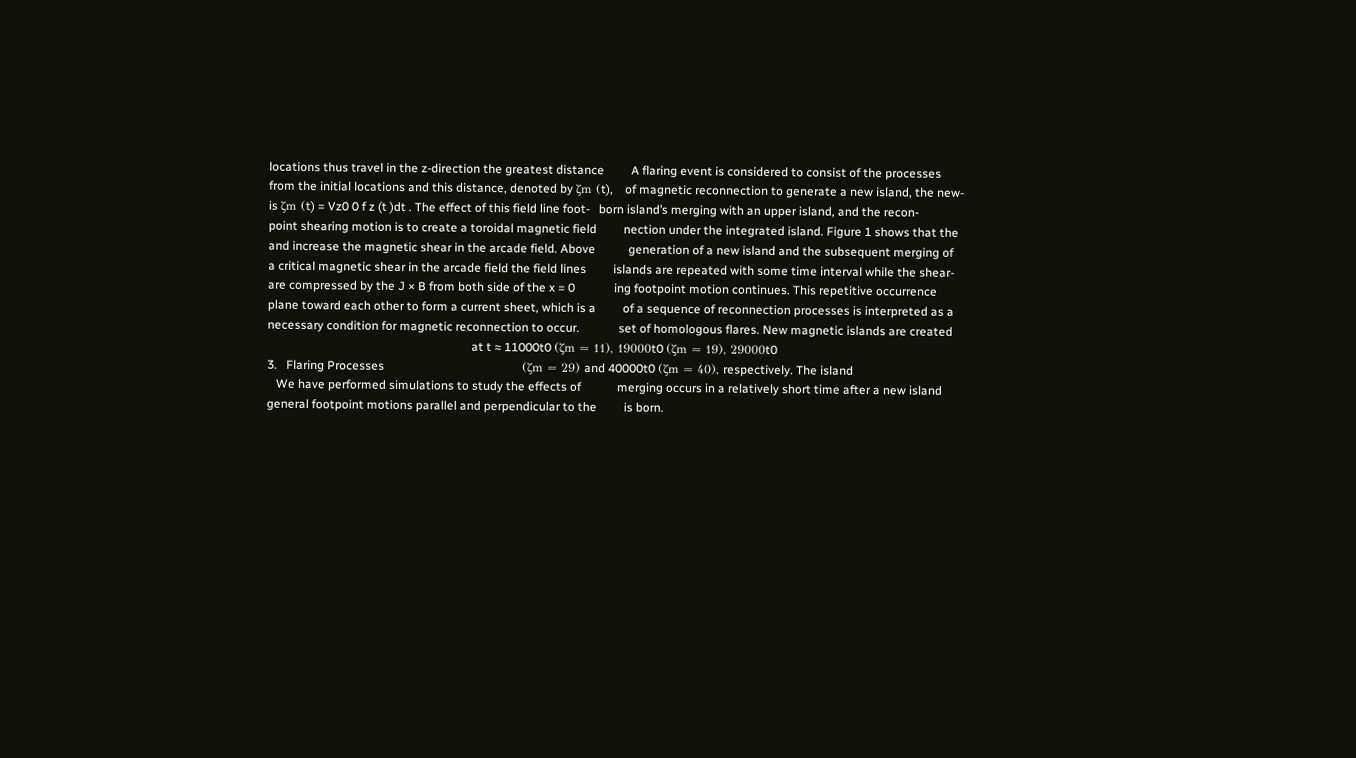locations thus travel in the z-direction the greatest distance         A flaring event is considered to consist of the processes
from the initial locations and this distance, denoted by ζm (t),    of magnetic reconnection to generate a new island, the new-
is ζm (t) = Vz0 0 f z (t )dt . The effect of this field line foot-   born island’s merging with an upper island, and the recon-
point shearing motion is to create a toroidal magnetic field         nection under the integrated island. Figure 1 shows that the
and increase the magnetic shear in the arcade field. Above           generation of a new island and the subsequent merging of
a critical magnetic shear in the arcade field the field lines         islands are repeated with some time interval while the shear-
are compressed by the J × B from both side of the x = 0             ing footpoint motion continues. This repetitive occurrence
plane toward each other to form a current sheet, which is a         of a sequence of reconnection processes is interpreted as a
necessary condition for magnetic reconnection to occur.             set of homologous flares. New magnetic islands are created
                                                                    at t ≈ 11000t0 (ζm ≈ 11), 19000t0 (ζm ≈ 19), 29000t0
3.   Flaring Processes                                              (ζm ≈ 29) and 40000t0 (ζm ≈ 40), respectively. The island
   We have performed simulations to study the effects of            merging occurs in a relatively short time after a new island
general footpoint motions parallel and perpendicular to the         is born.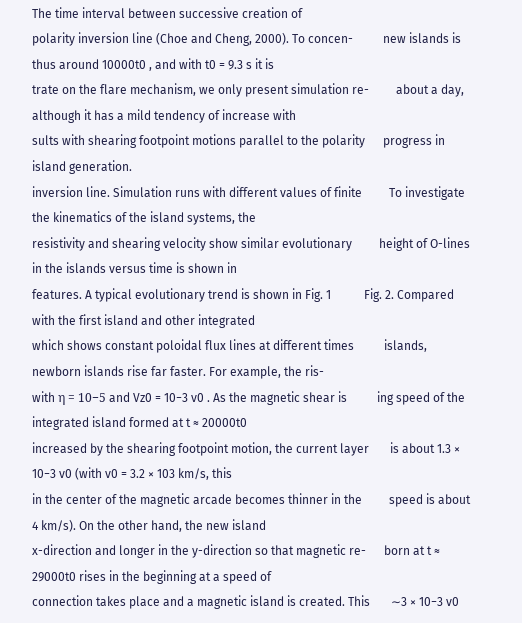The time interval between successive creation of
polarity inversion line (Choe and Cheng, 2000). To concen-          new islands is thus around 10000t0 , and with t0 = 9.3 s it is
trate on the flare mechanism, we only present simulation re-         about a day, although it has a mild tendency of increase with
sults with shearing footpoint motions parallel to the polarity      progress in island generation.
inversion line. Simulation runs with different values of finite         To investigate the kinematics of the island systems, the
resistivity and shearing velocity show similar evolutionary         height of O-lines in the islands versus time is shown in
features. A typical evolutionary trend is shown in Fig. 1           Fig. 2. Compared with the first island and other integrated
which shows constant poloidal flux lines at different times          islands, newborn islands rise far faster. For example, the ris-
with η = 10−5 and Vz0 = 10−3 v0 . As the magnetic shear is          ing speed of the integrated island formed at t ≈ 20000t0
increased by the shearing footpoint motion, the current layer       is about 1.3 × 10−3 v0 (with v0 = 3.2 × 103 km/s, this
in the center of the magnetic arcade becomes thinner in the         speed is about 4 km/s). On the other hand, the new island
x-direction and longer in the y-direction so that magnetic re-      born at t ≈ 29000t0 rises in the beginning at a speed of
connection takes place and a magnetic island is created. This       ∼3 × 10−3 v0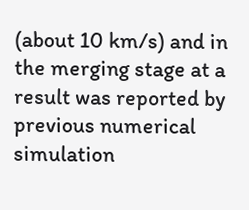(about 10 km/s) and in the merging stage at a
result was reported by previous numerical simulation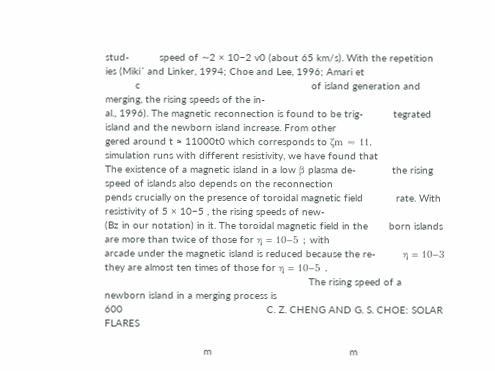stud-          speed of ∼2 × 10−2 v0 (about 65 km/s). With the repetition
ies (Miki´ and Linker, 1994; Choe and Lee, 1996; Amari et
          c                                                         of island generation and merging, the rising speeds of the in-
al., 1996). The magnetic reconnection is found to be trig-          tegrated island and the newborn island increase. From other
gered around t ≈ 11000t0 which corresponds to ζm ≈ 11.              simulation runs with different resistivity, we have found that
The existence of a magnetic island in a low β plasma de-            the rising speed of islands also depends on the reconnection
pends crucially on the presence of toroidal magnetic field           rate. With resistivity of 5 × 10−5 , the rising speeds of new-
(Bz in our notation) in it. The toroidal magnetic field in the       born islands are more than twice of those for η = 10−5 ; with
arcade under the magnetic island is reduced because the re-         η = 10−3 they are almost ten times of those for η = 10−5 .
                                                                    The rising speed of a newborn island in a merging process is
600                                                C. Z. CHENG AND G. S. CHOE: SOLAR FLARES

                                 m                                              m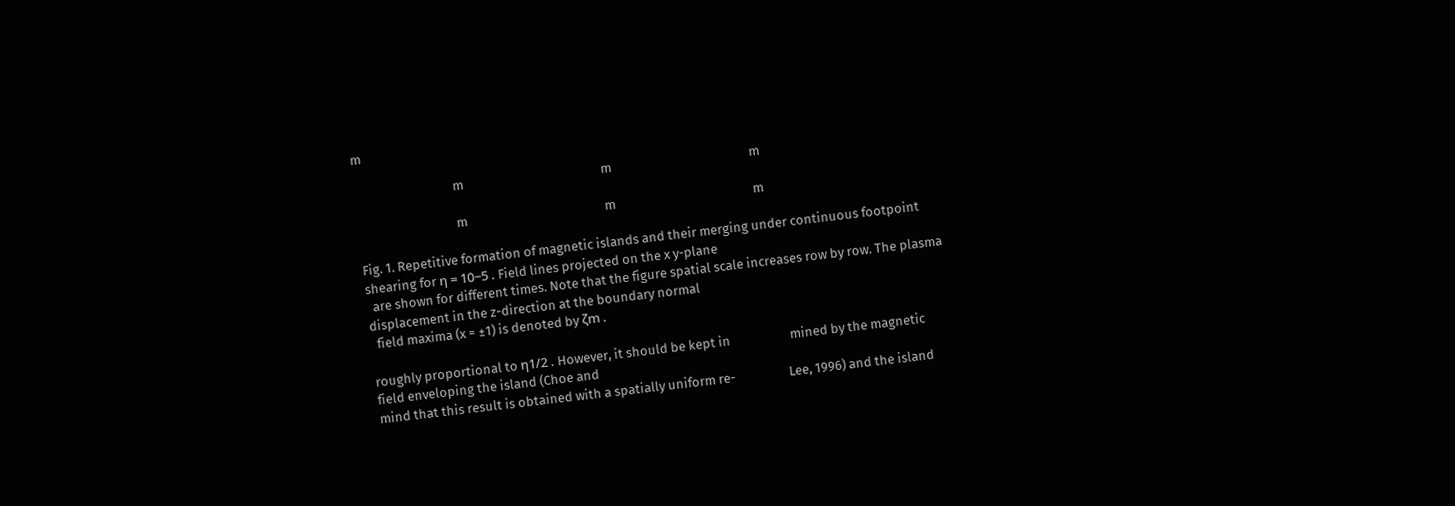m

                                 m                                              m                                              m

                                 m                                              m                                              m

Fig. 1. Repetitive formation of magnetic islands and their merging under continuous footpoint shearing for η = 10−5 . Field lines projected on the x y-plane
  are shown for different times. Note that the figure spatial scale increases row by row. The plasma displacement in the z-direction at the boundary normal
  field maxima (x = ±1) is denoted by ζm .

roughly proportional to η1/2 . However, it should be kept in                    mined by the magnetic field enveloping the island (Choe and
mind that this result is obtained with a spatially uniform re-                  Lee, 1996) and the island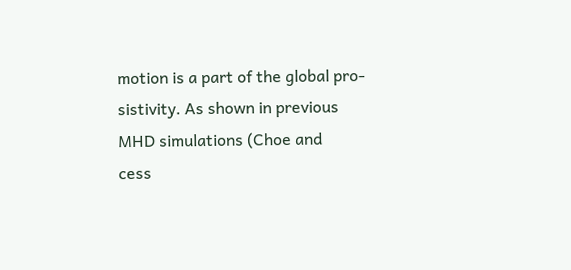motion is a part of the global pro-
sistivity. As shown in previous MHD simulations (Choe and                       cess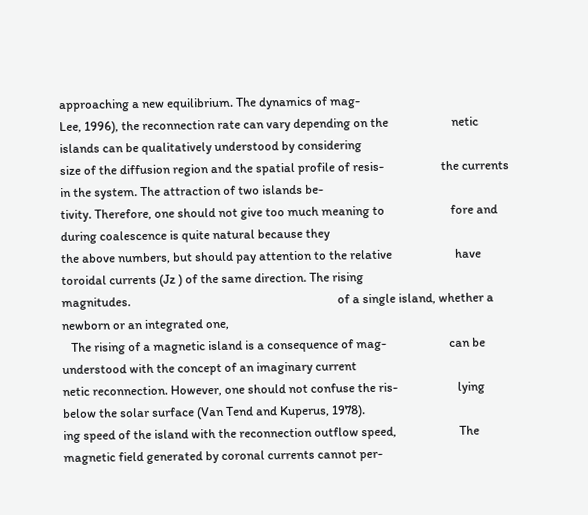approaching a new equilibrium. The dynamics of mag-
Lee, 1996), the reconnection rate can vary depending on the                     netic islands can be qualitatively understood by considering
size of the diffusion region and the spatial profile of resis-                   the currents in the system. The attraction of two islands be-
tivity. Therefore, one should not give too much meaning to                      fore and during coalescence is quite natural because they
the above numbers, but should pay attention to the relative                     have toroidal currents (Jz ) of the same direction. The rising
magnitudes.                                                                     of a single island, whether a newborn or an integrated one,
   The rising of a magnetic island is a consequence of mag-                     can be understood with the concept of an imaginary current
netic reconnection. However, one should not confuse the ris-                    lying below the solar surface (Van Tend and Kuperus, 1978).
ing speed of the island with the reconnection outflow speed,                     The magnetic field generated by coronal currents cannot per-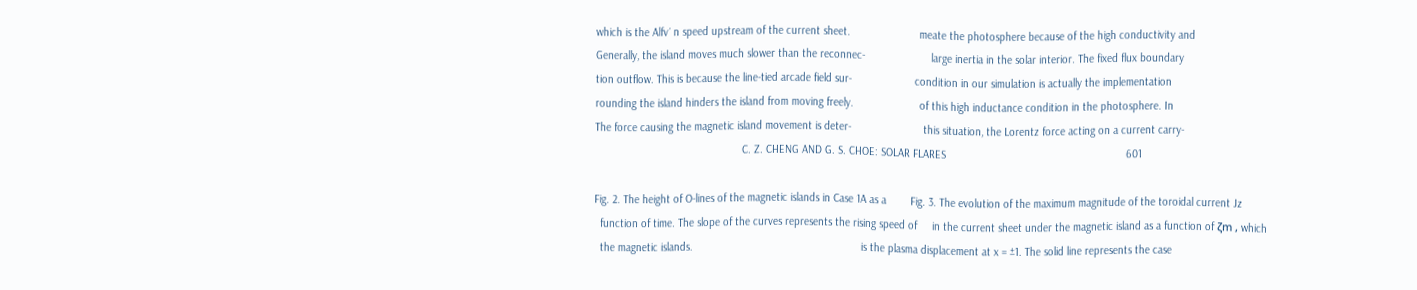which is the Alfv´ n speed upstream of the current sheet.                       meate the photosphere because of the high conductivity and
Generally, the island moves much slower than the reconnec-                      large inertia in the solar interior. The fixed flux boundary
tion outflow. This is because the line-tied arcade field sur-                     condition in our simulation is actually the implementation
rounding the island hinders the island from moving freely.                      of this high inductance condition in the photosphere. In
The force causing the magnetic island movement is deter-                        this situation, the Lorentz force acting on a current carry-
                                                 C. Z. CHENG AND G. S. CHOE: SOLAR FLARES                                                            601

Fig. 2. The height of O-lines of the magnetic islands in Case 1A as a        Fig. 3. The evolution of the maximum magnitude of the toroidal current Jz
  function of time. The slope of the curves represents the rising speed of     in the current sheet under the magnetic island as a function of ζm , which
  the magnetic islands.                                                        is the plasma displacement at x = ±1. The solid line represents the case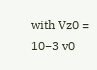with Vz0 = 10−3 v0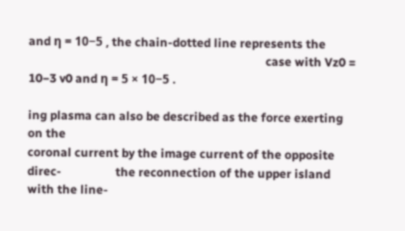and η = 10−5 , the chain-dotted line represents the
                                                                               case with Vz0 = 10−3 v0 and η = 5 × 10−5 .

ing plasma can also be described as the force exerting on the
coronal current by the image current of the opposite direc-                  the reconnection of the upper island with the line-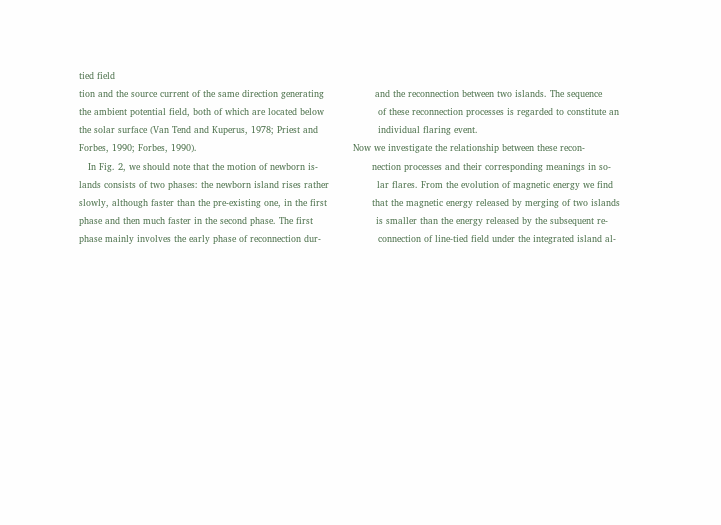tied field
tion and the source current of the same direction generating                 and the reconnection between two islands. The sequence
the ambient potential field, both of which are located below                  of these reconnection processes is regarded to constitute an
the solar surface (Van Tend and Kuperus, 1978; Priest and                    individual flaring event.
Forbes, 1990; Forbes, 1990).                                                    Now we investigate the relationship between these recon-
   In Fig. 2, we should note that the motion of newborn is-                  nection processes and their corresponding meanings in so-
lands consists of two phases: the newborn island rises rather                lar flares. From the evolution of magnetic energy we find
slowly, although faster than the pre-existing one, in the first               that the magnetic energy released by merging of two islands
phase and then much faster in the second phase. The first                     is smaller than the energy released by the subsequent re-
phase mainly involves the early phase of reconnection dur-                   connection of line-tied field under the integrated island al-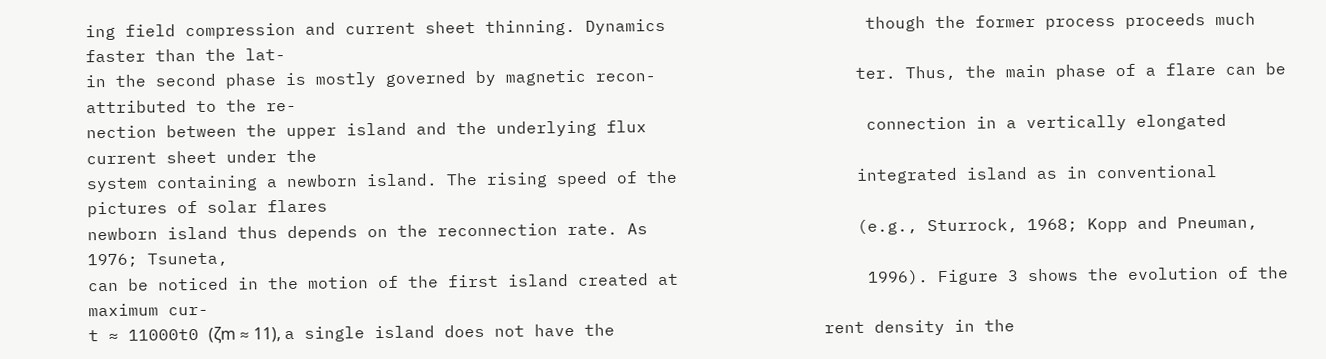ing field compression and current sheet thinning. Dynamics                    though the former process proceeds much faster than the lat-
in the second phase is mostly governed by magnetic recon-                    ter. Thus, the main phase of a flare can be attributed to the re-
nection between the upper island and the underlying flux                      connection in a vertically elongated current sheet under the
system containing a newborn island. The rising speed of the                  integrated island as in conventional pictures of solar flares
newborn island thus depends on the reconnection rate. As                     (e.g., Sturrock, 1968; Kopp and Pneuman, 1976; Tsuneta,
can be noticed in the motion of the first island created at                   1996). Figure 3 shows the evolution of the maximum cur-
t ≈ 11000t0 (ζm ≈ 11), a single island does not have the                     rent density in the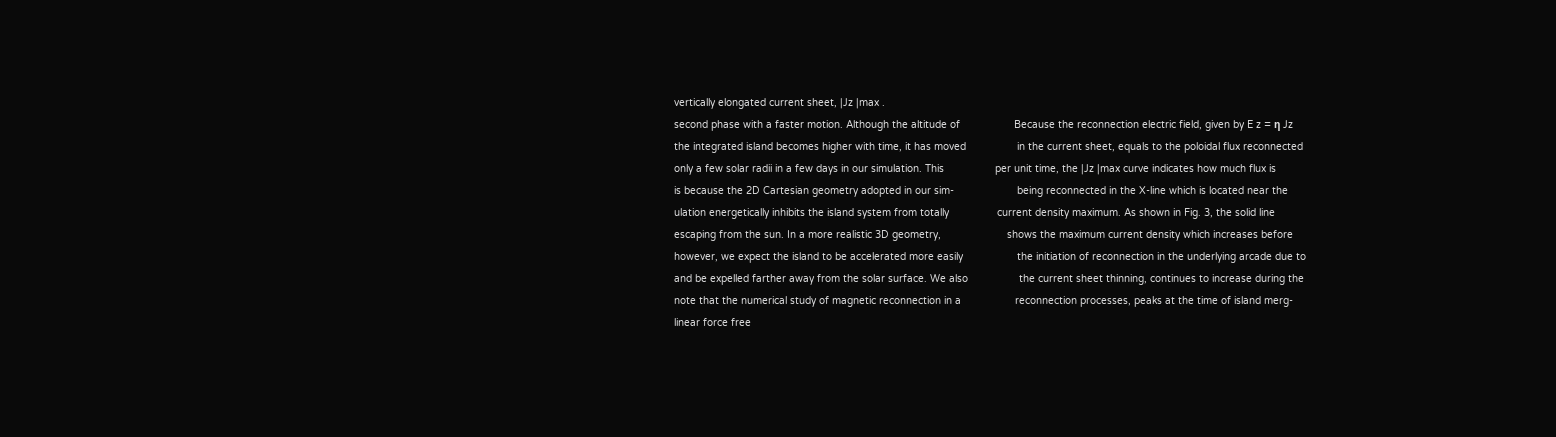vertically elongated current sheet, |Jz |max .
second phase with a faster motion. Although the altitude of                  Because the reconnection electric field, given by E z = η Jz
the integrated island becomes higher with time, it has moved                 in the current sheet, equals to the poloidal flux reconnected
only a few solar radii in a few days in our simulation. This                 per unit time, the |Jz |max curve indicates how much flux is
is because the 2D Cartesian geometry adopted in our sim-                     being reconnected in the X-line which is located near the
ulation energetically inhibits the island system from totally                current density maximum. As shown in Fig. 3, the solid line
escaping from the sun. In a more realistic 3D geometry,                      shows the maximum current density which increases before
however, we expect the island to be accelerated more easily                  the initiation of reconnection in the underlying arcade due to
and be expelled farther away from the solar surface. We also                 the current sheet thinning, continues to increase during the
note that the numerical study of magnetic reconnection in a                  reconnection processes, peaks at the time of island merg-
linear force free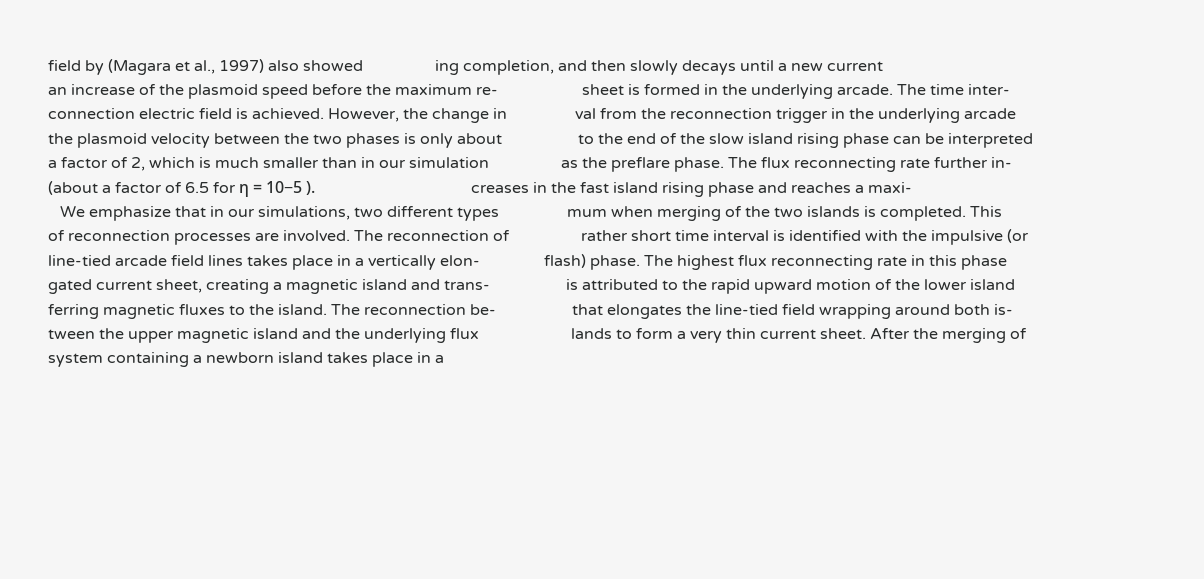field by (Magara et al., 1997) also showed                  ing completion, and then slowly decays until a new current
an increase of the plasmoid speed before the maximum re-                     sheet is formed in the underlying arcade. The time inter-
connection electric field is achieved. However, the change in                 val from the reconnection trigger in the underlying arcade
the plasmoid velocity between the two phases is only about                   to the end of the slow island rising phase can be interpreted
a factor of 2, which is much smaller than in our simulation                  as the preflare phase. The flux reconnecting rate further in-
(about a factor of 6.5 for η = 10−5 ).                                       creases in the fast island rising phase and reaches a maxi-
   We emphasize that in our simulations, two different types                 mum when merging of the two islands is completed. This
of reconnection processes are involved. The reconnection of                  rather short time interval is identified with the impulsive (or
line-tied arcade field lines takes place in a vertically elon-                flash) phase. The highest flux reconnecting rate in this phase
gated current sheet, creating a magnetic island and trans-                   is attributed to the rapid upward motion of the lower island
ferring magnetic fluxes to the island. The reconnection be-                   that elongates the line-tied field wrapping around both is-
tween the upper magnetic island and the underlying flux                       lands to form a very thin current sheet. After the merging of
system containing a newborn island takes place in a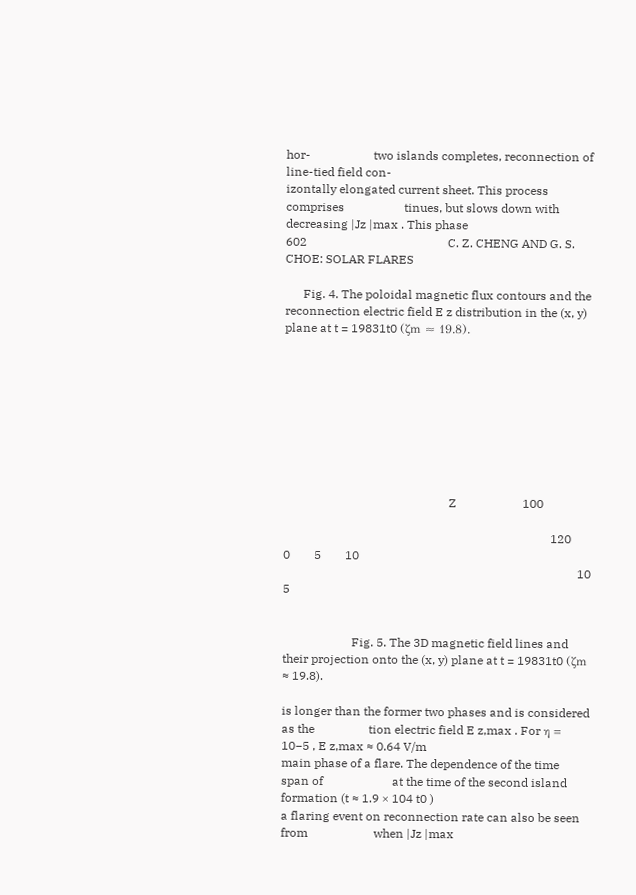hor-                     two islands completes, reconnection of line-tied field con-
izontally elongated current sheet. This process comprises                    tinues, but slows down with decreasing |Jz |max . This phase
602                                               C. Z. CHENG AND G. S. CHOE: SOLAR FLARES

      Fig. 4. The poloidal magnetic flux contours and the reconnection electric field E z distribution in the (x, y) plane at t = 19831t0 (ζm ≈ 19.8).









                                                       Z                      100

                                                                                         120                       0        5        10
                                                                                                  10      5


                       Fig. 5. The 3D magnetic field lines and their projection onto the (x, y) plane at t = 19831t0 (ζm ≈ 19.8).

is longer than the former two phases and is considered as the                  tion electric field E z,max . For η = 10−5 , E z,max ≈ 0.64 V/m
main phase of a flare. The dependence of the time span of                       at the time of the second island formation (t ≈ 1.9 × 104 t0 )
a flaring event on reconnection rate can also be seen from                      when |Jz |max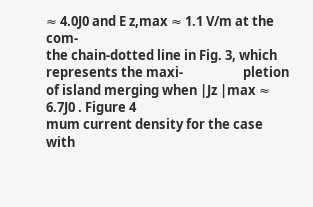≈ 4.0J0 and E z,max ≈ 1.1 V/m at the com-
the chain-dotted line in Fig. 3, which represents the maxi-                    pletion of island merging when |Jz |max ≈ 6.7J0 . Figure 4
mum current density for the case with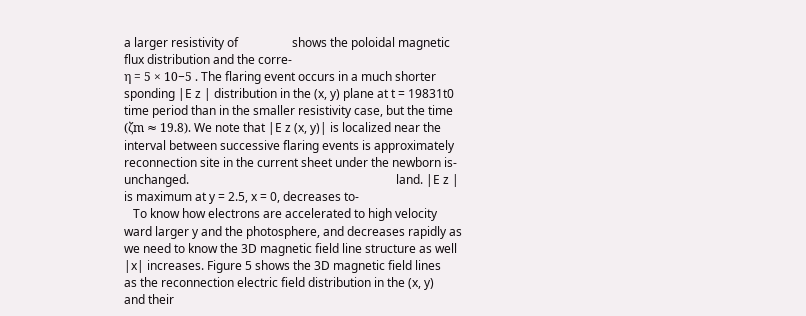a larger resistivity of                  shows the poloidal magnetic flux distribution and the corre-
η = 5 × 10−5 . The flaring event occurs in a much shorter                       sponding |E z | distribution in the (x, y) plane at t = 19831t0
time period than in the smaller resistivity case, but the time                 (ζm ≈ 19.8). We note that |E z (x, y)| is localized near the
interval between successive flaring events is approximately                     reconnection site in the current sheet under the newborn is-
unchanged.                                                                     land. |E z | is maximum at y = 2.5, x = 0, decreases to-
   To know how electrons are accelerated to high velocity                      ward larger y and the photosphere, and decreases rapidly as
we need to know the 3D magnetic field line structure as well                    |x| increases. Figure 5 shows the 3D magnetic field lines
as the reconnection electric field distribution in the (x, y)                   and their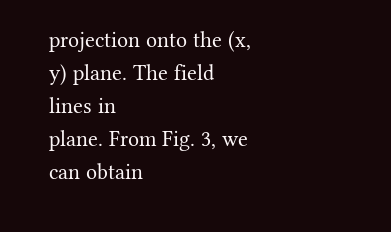projection onto the (x, y) plane. The field lines in
plane. From Fig. 3, we can obtain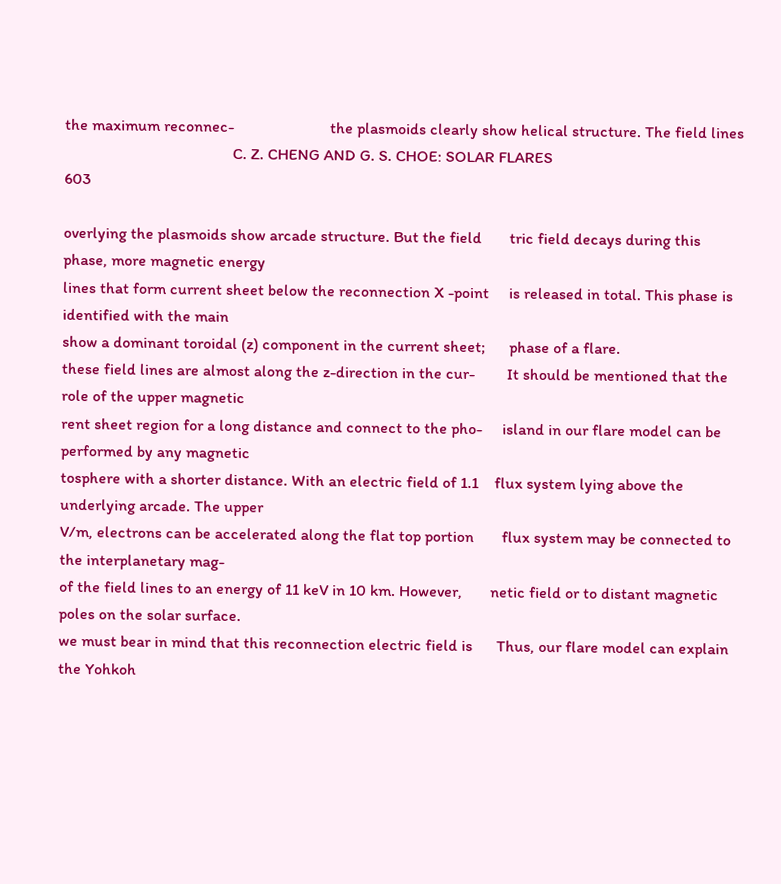the maximum reconnec-                        the plasmoids clearly show helical structure. The field lines
                                          C. Z. CHENG AND G. S. CHOE: SOLAR FLARES                                                       603

overlying the plasmoids show arcade structure. But the field       tric field decays during this phase, more magnetic energy
lines that form current sheet below the reconnection X -point     is released in total. This phase is identified with the main
show a dominant toroidal (z) component in the current sheet;      phase of a flare.
these field lines are almost along the z-direction in the cur-        It should be mentioned that the role of the upper magnetic
rent sheet region for a long distance and connect to the pho-     island in our flare model can be performed by any magnetic
tosphere with a shorter distance. With an electric field of 1.1    flux system lying above the underlying arcade. The upper
V/m, electrons can be accelerated along the flat top portion       flux system may be connected to the interplanetary mag-
of the field lines to an energy of 11 keV in 10 km. However,       netic field or to distant magnetic poles on the solar surface.
we must bear in mind that this reconnection electric field is      Thus, our flare model can explain the Yohkoh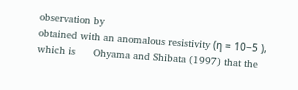observation by
obtained with an anomalous resistivity (η = 10−5 ), which is      Ohyama and Shibata (1997) that the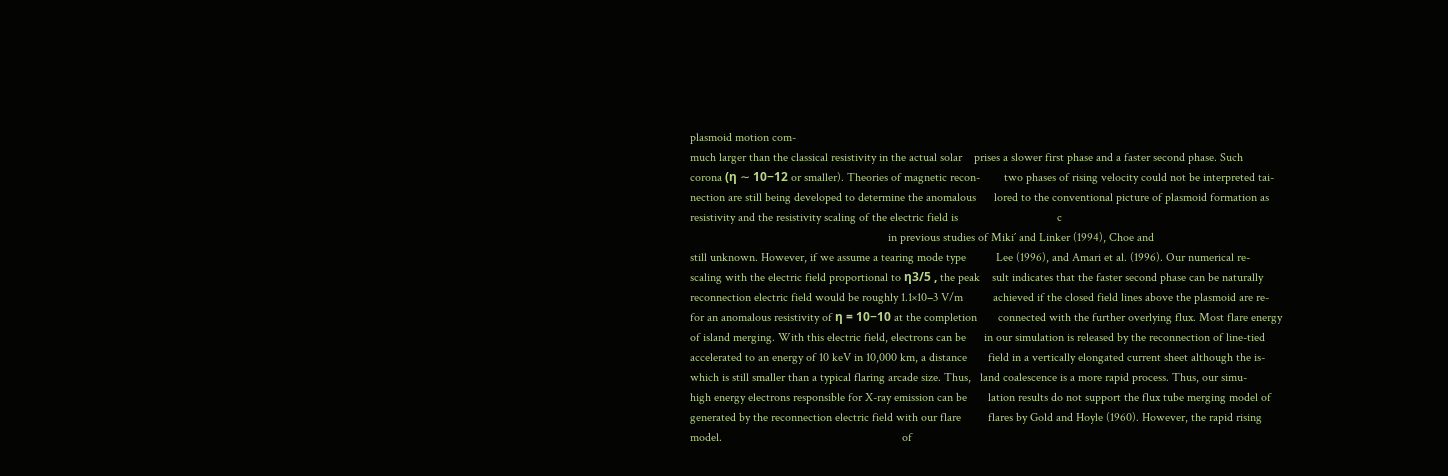plasmoid motion com-
much larger than the classical resistivity in the actual solar    prises a slower first phase and a faster second phase. Such
corona (η ∼ 10−12 or smaller). Theories of magnetic recon-        two phases of rising velocity could not be interpreted tai-
nection are still being developed to determine the anomalous      lored to the conventional picture of plasmoid formation as
resistivity and the resistivity scaling of the electric field is                                 c
                                                                  in previous studies of Miki´ and Linker (1994), Choe and
still unknown. However, if we assume a tearing mode type          Lee (1996), and Amari et al. (1996). Our numerical re-
scaling with the electric field proportional to η3/5 , the peak    sult indicates that the faster second phase can be naturally
reconnection electric field would be roughly 1.1×10−3 V/m          achieved if the closed field lines above the plasmoid are re-
for an anomalous resistivity of η = 10−10 at the completion       connected with the further overlying flux. Most flare energy
of island merging. With this electric field, electrons can be      in our simulation is released by the reconnection of line-tied
accelerated to an energy of 10 keV in 10,000 km, a distance       field in a vertically elongated current sheet although the is-
which is still smaller than a typical flaring arcade size. Thus,   land coalescence is a more rapid process. Thus, our simu-
high energy electrons responsible for X-ray emission can be       lation results do not support the flux tube merging model of
generated by the reconnection electric field with our flare         flares by Gold and Hoyle (1960). However, the rapid rising
model.                                                            of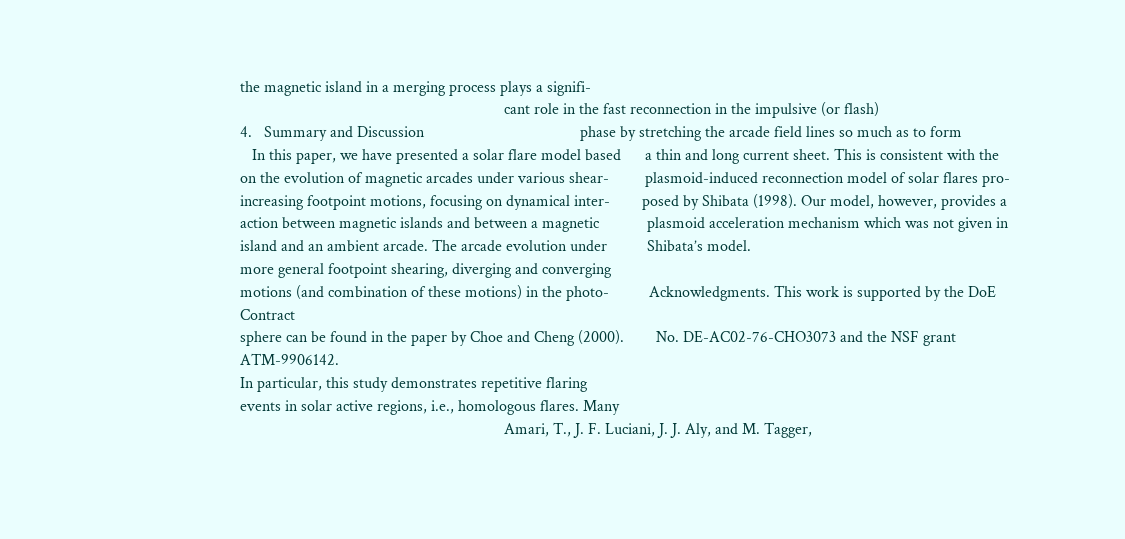the magnetic island in a merging process plays a signifi-
                                                                  cant role in the fast reconnection in the impulsive (or flash)
4.   Summary and Discussion                                       phase by stretching the arcade field lines so much as to form
   In this paper, we have presented a solar flare model based      a thin and long current sheet. This is consistent with the
on the evolution of magnetic arcades under various shear-         plasmoid-induced reconnection model of solar flares pro-
increasing footpoint motions, focusing on dynamical inter-        posed by Shibata (1998). Our model, however, provides a
action between magnetic islands and between a magnetic            plasmoid acceleration mechanism which was not given in
island and an ambient arcade. The arcade evolution under          Shibata’s model.
more general footpoint shearing, diverging and converging
motions (and combination of these motions) in the photo-          Acknowledgments. This work is supported by the DoE Contract
sphere can be found in the paper by Choe and Cheng (2000).        No. DE-AC02-76-CHO3073 and the NSF grant ATM-9906142.
In particular, this study demonstrates repetitive flaring
events in solar active regions, i.e., homologous flares. Many
                                                                  Amari, T., J. F. Luciani, J. J. Aly, and M. Tagger,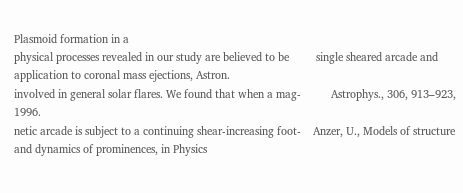Plasmoid formation in a
physical processes revealed in our study are believed to be         single sheared arcade and application to coronal mass ejections, Astron.
involved in general solar flares. We found that when a mag-          Astrophys., 306, 913–923, 1996.
netic arcade is subject to a continuing shear-increasing foot-    Anzer, U., Models of structure and dynamics of prominences, in Physics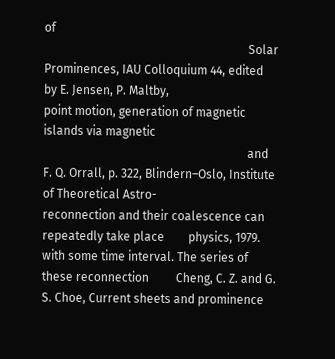of
                                                                    Solar Prominences, IAU Colloquium 44, edited by E. Jensen, P. Maltby,
point motion, generation of magnetic islands via magnetic
                                                                    and F. Q. Orrall, p. 322, Blindern–Oslo, Institute of Theoretical Astro-
reconnection and their coalescence can repeatedly take place        physics, 1979.
with some time interval. The series of these reconnection         Cheng, C. Z. and G. S. Choe, Current sheets and prominence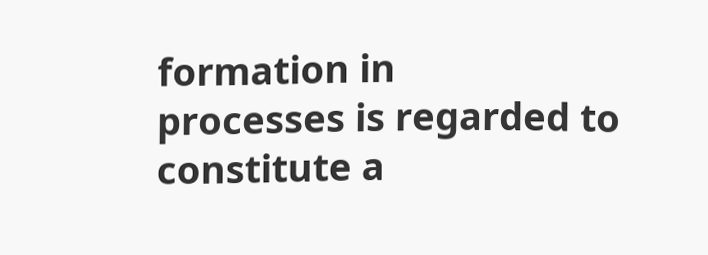formation in
processes is regarded to constitute a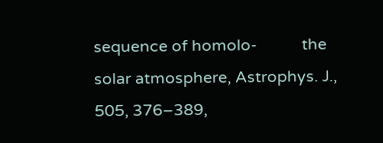sequence of homolo-           the solar atmosphere, Astrophys. J., 505, 376–389,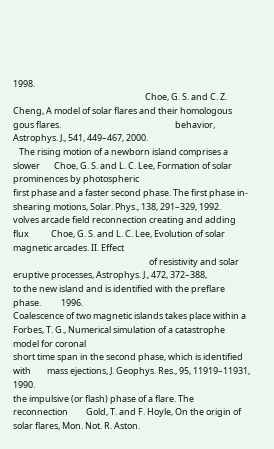1998.
                                                                  Choe, G. S. and C. Z. Cheng, A model of solar flares and their homologous
gous flares.                                                         behavior, Astrophys. J., 541, 449–467, 2000.
   The rising motion of a newborn island comprises a slower       Choe, G. S. and L. C. Lee, Formation of solar prominences by photospheric
first phase and a faster second phase. The first phase in-            shearing motions, Solar. Phys., 138, 291–329, 1992.
volves arcade field reconnection creating and adding flux           Choe, G. S. and L. C. Lee, Evolution of solar magnetic arcades. II. Effect
                                                                    of resistivity and solar eruptive processes, Astrophys. J., 472, 372–388,
to the new island and is identified with the preflare phase.          1996.
Coalescence of two magnetic islands takes place within a          Forbes, T. G., Numerical simulation of a catastrophe model for coronal
short time span in the second phase, which is identified with        mass ejections, J. Geophys. Res., 95, 11919–11931, 1990.
the impulsive (or flash) phase of a flare. The reconnection         Gold, T. and F. Hoyle, On the origin of solar flares, Mon. Not. R. Aston.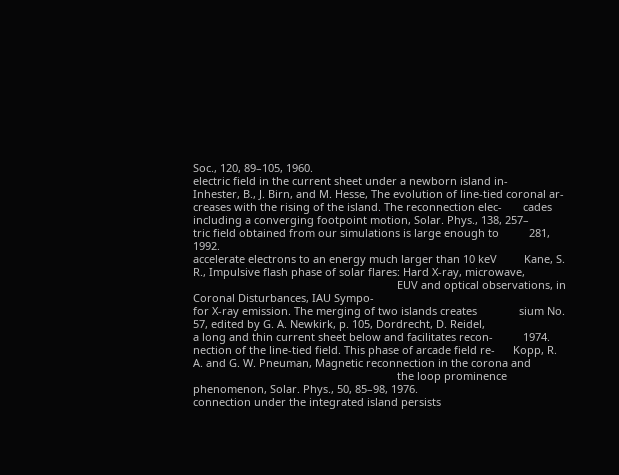Soc., 120, 89–105, 1960.
electric field in the current sheet under a newborn island in-     Inhester, B., J. Birn, and M. Hesse, The evolution of line-tied coronal ar-
creases with the rising of the island. The reconnection elec-       cades including a converging footpoint motion, Solar. Phys., 138, 257–
tric field obtained from our simulations is large enough to          281, 1992.
accelerate electrons to an energy much larger than 10 keV         Kane, S. R., Impulsive flash phase of solar flares: Hard X-ray, microwave,
                                                                    EUV and optical observations, in Coronal Disturbances, IAU Sympo-
for X-ray emission. The merging of two islands creates              sium No. 57, edited by G. A. Newkirk, p. 105, Dordrecht, D. Reidel,
a long and thin current sheet below and facilitates recon-          1974.
nection of the line-tied field. This phase of arcade field re-      Kopp, R. A. and G. W. Pneuman, Magnetic reconnection in the corona and
                                                                    the loop prominence phenomenon, Solar. Phys., 50, 85–98, 1976.
connection under the integrated island persists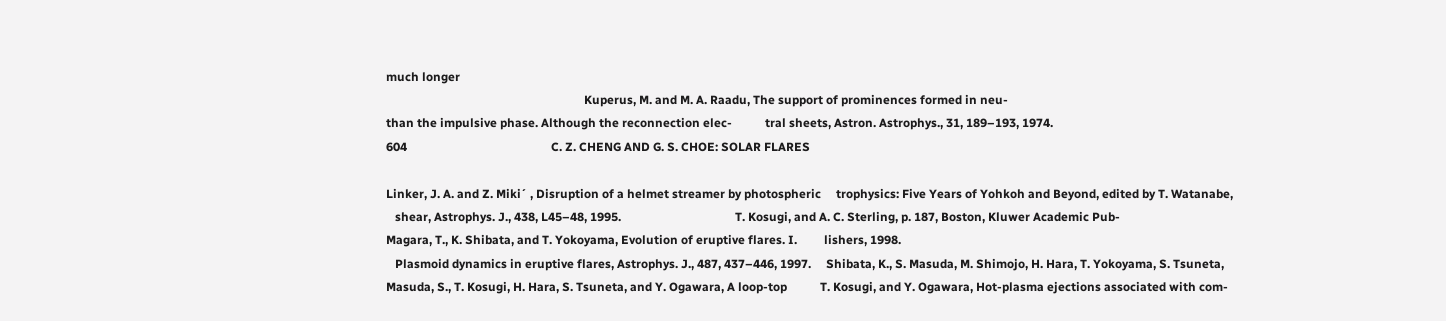much longer
                                                                  Kuperus, M. and M. A. Raadu, The support of prominences formed in neu-
than the impulsive phase. Although the reconnection elec-           tral sheets, Astron. Astrophys., 31, 189–193, 1974.
604                                                C. Z. CHENG AND G. S. CHOE: SOLAR FLARES

Linker, J. A. and Z. Miki´ , Disruption of a helmet streamer by photospheric     trophysics: Five Years of Yohkoh and Beyond, edited by T. Watanabe,
   shear, Astrophys. J., 438, L45–48, 1995.                                      T. Kosugi, and A. C. Sterling, p. 187, Boston, Kluwer Academic Pub-
Magara, T., K. Shibata, and T. Yokoyama, Evolution of eruptive flares. I.         lishers, 1998.
   Plasmoid dynamics in eruptive flares, Astrophys. J., 487, 437–446, 1997.     Shibata, K., S. Masuda, M. Shimojo, H. Hara, T. Yokoyama, S. Tsuneta,
Masuda, S., T. Kosugi, H. Hara, S. Tsuneta, and Y. Ogawara, A loop-top           T. Kosugi, and Y. Ogawara, Hot-plasma ejections associated with com-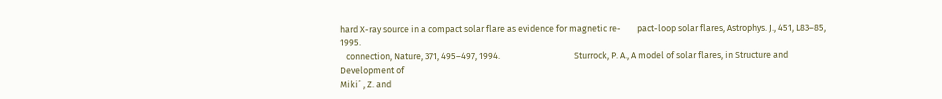hard X-ray source in a compact solar flare as evidence for magnetic re-        pact-loop solar flares, Astrophys. J., 451, L83–85, 1995.
   connection, Nature, 371, 495–497, 1994.                                     Sturrock, P. A., A model of solar flares, in Structure and Development of
Miki´ , Z. and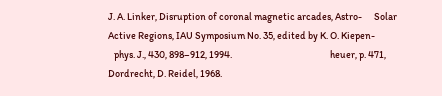J. A. Linker, Disruption of coronal magnetic arcades, Astro-      Solar Active Regions, IAU Symposium No. 35, edited by K. O. Kiepen-
   phys. J., 430, 898–912, 1994.                                                 heuer, p. 471, Dordrecht, D. Reidel, 1968.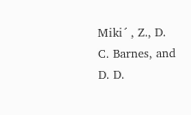Miki´ , Z., D. C. Barnes, and D. D.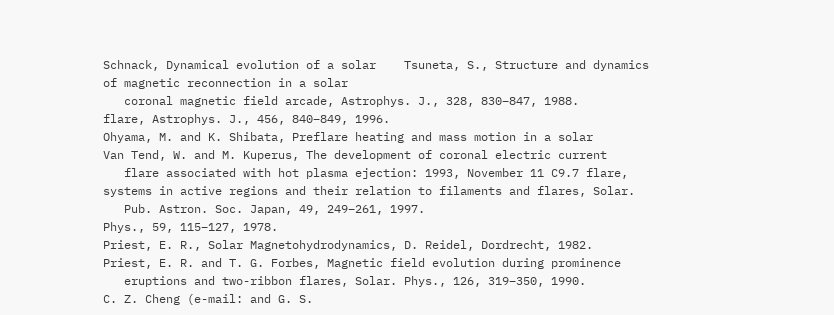Schnack, Dynamical evolution of a solar    Tsuneta, S., Structure and dynamics of magnetic reconnection in a solar
   coronal magnetic field arcade, Astrophys. J., 328, 830–847, 1988.              flare, Astrophys. J., 456, 840–849, 1996.
Ohyama, M. and K. Shibata, Preflare heating and mass motion in a solar          Van Tend, W. and M. Kuperus, The development of coronal electric current
   flare associated with hot plasma ejection: 1993, November 11 C9.7 flare,        systems in active regions and their relation to filaments and flares, Solar.
   Pub. Astron. Soc. Japan, 49, 249–261, 1997.                                   Phys., 59, 115–127, 1978.
Priest, E. R., Solar Magnetohydrodynamics, D. Reidel, Dordrecht, 1982.
Priest, E. R. and T. G. Forbes, Magnetic field evolution during prominence
   eruptions and two-ribbon flares, Solar. Phys., 126, 319–350, 1990.              C. Z. Cheng (e-mail: and G. S.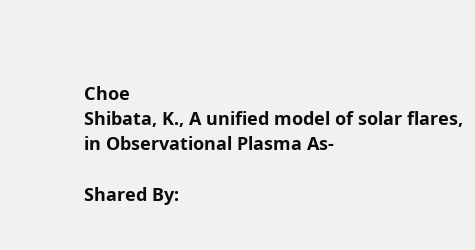Choe
Shibata, K., A unified model of solar flares, in Observational Plasma As-

Shared By: